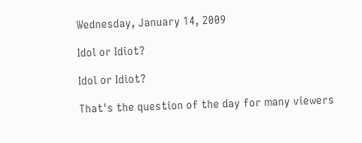Wednesday, January 14, 2009

Idol or Idiot?

Idol or Idiot?

That's the question of the day for many viewers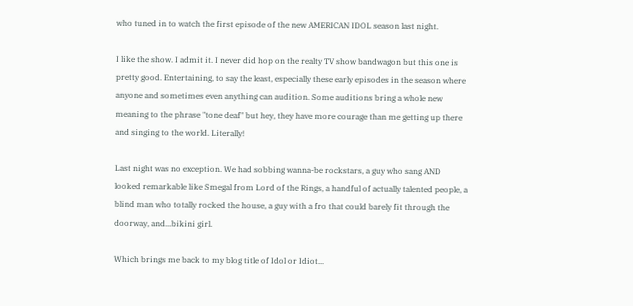who tuned in to watch the first episode of the new AMERICAN IDOL season last night.

I like the show. I admit it. I never did hop on the realty TV show bandwagon but this one is pretty good. Entertaining, to say the least, especially these early episodes in the season where anyone and sometimes even anything can audition. Some auditions bring a whole new meaning to the phrase "tone deaf" but hey, they have more courage than me getting up there and singing to the world. Literally!

Last night was no exception. We had sobbing wanna-be rockstars, a guy who sang AND looked remarkable like Smegal from Lord of the Rings, a handful of actually talented people, a blind man who totally rocked the house, a guy with a fro that could barely fit through the doorway, and...bikini girl.

Which brings me back to my blog title of Idol or Idiot...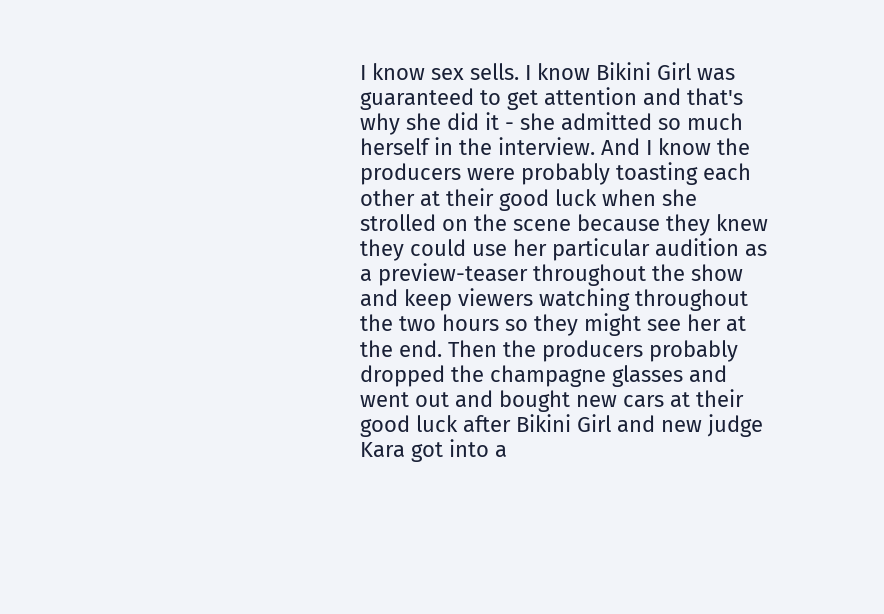I know sex sells. I know Bikini Girl was guaranteed to get attention and that's why she did it - she admitted so much herself in the interview. And I know the producers were probably toasting each other at their good luck when she strolled on the scene because they knew they could use her particular audition as a preview-teaser throughout the show and keep viewers watching throughout the two hours so they might see her at the end. Then the producers probably dropped the champagne glasses and went out and bought new cars at their good luck after Bikini Girl and new judge Kara got into a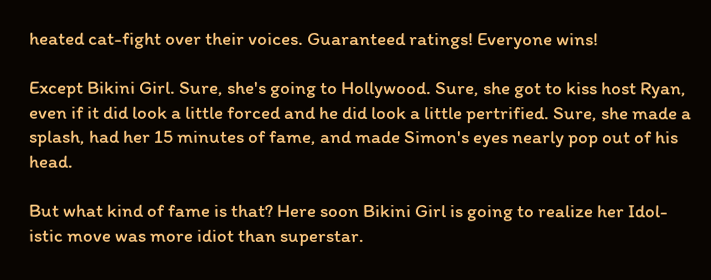heated cat-fight over their voices. Guaranteed ratings! Everyone wins!

Except Bikini Girl. Sure, she's going to Hollywood. Sure, she got to kiss host Ryan, even if it did look a little forced and he did look a little pertrified. Sure, she made a splash, had her 15 minutes of fame, and made Simon's eyes nearly pop out of his head.

But what kind of fame is that? Here soon Bikini Girl is going to realize her Idol-istic move was more idiot than superstar.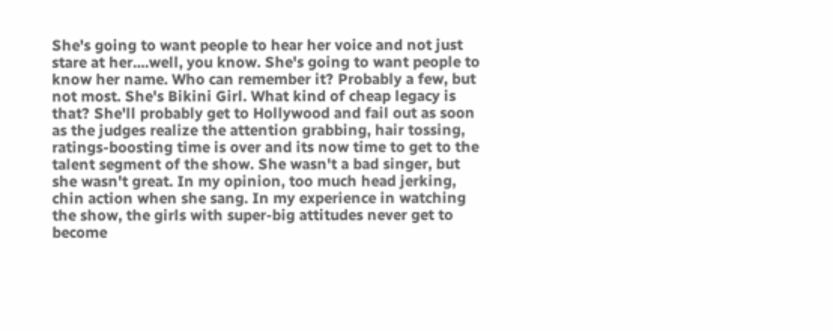She's going to want people to hear her voice and not just stare at her....well, you know. She's going to want people to know her name. Who can remember it? Probably a few, but not most. She's Bikini Girl. What kind of cheap legacy is that? She'll probably get to Hollywood and fail out as soon as the judges realize the attention grabbing, hair tossing, ratings-boosting time is over and its now time to get to the talent segment of the show. She wasn't a bad singer, but she wasn't great. In my opinion, too much head jerking, chin action when she sang. In my experience in watching the show, the girls with super-big attitudes never get to become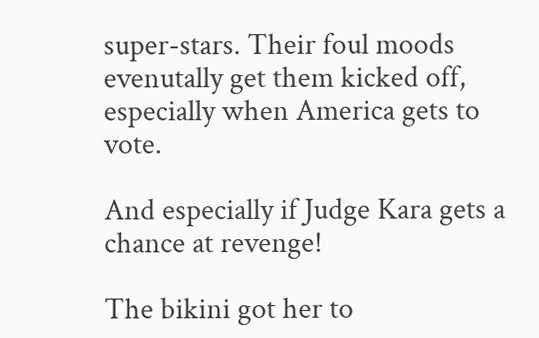super-stars. Their foul moods evenutally get them kicked off, especially when America gets to vote.

And especially if Judge Kara gets a chance at revenge!

The bikini got her to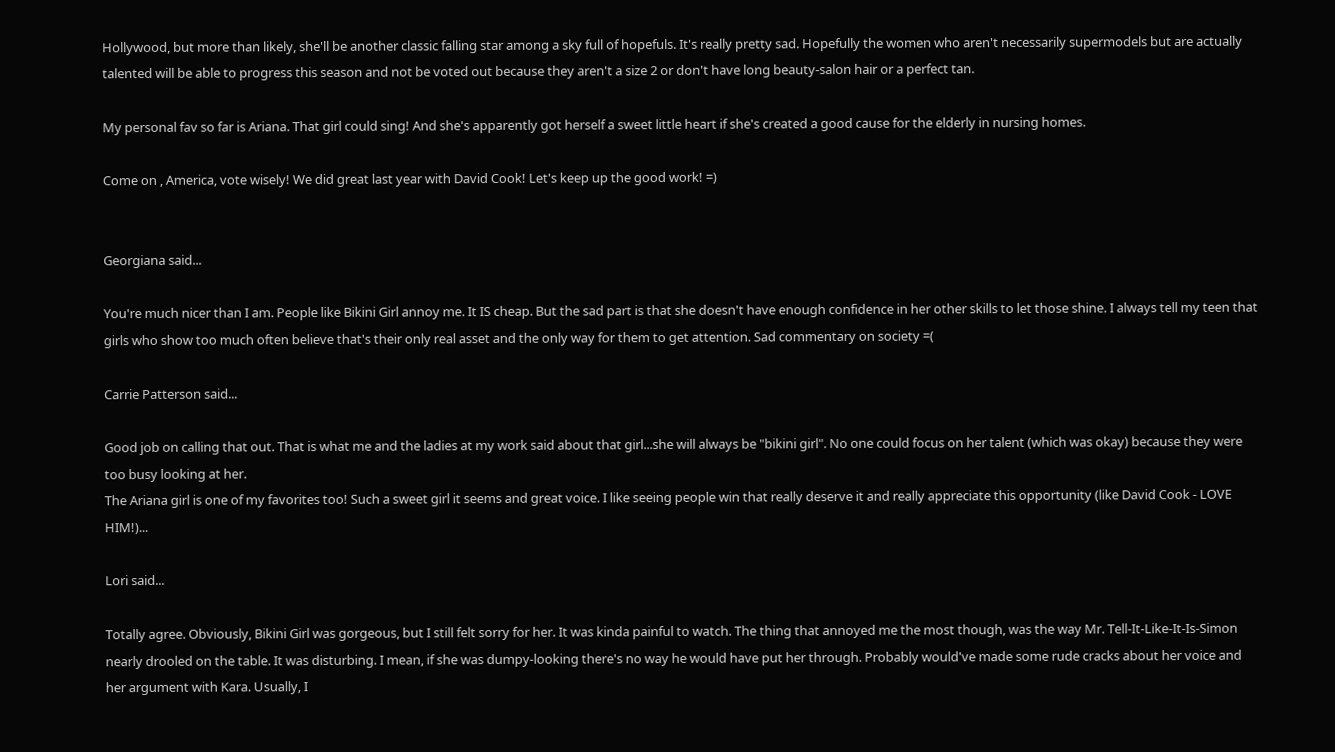Hollywood, but more than likely, she'll be another classic falling star among a sky full of hopefuls. It's really pretty sad. Hopefully the women who aren't necessarily supermodels but are actually talented will be able to progress this season and not be voted out because they aren't a size 2 or don't have long beauty-salon hair or a perfect tan.

My personal fav so far is Ariana. That girl could sing! And she's apparently got herself a sweet little heart if she's created a good cause for the elderly in nursing homes.

Come on , America, vote wisely! We did great last year with David Cook! Let's keep up the good work! =)


Georgiana said...

You're much nicer than I am. People like Bikini Girl annoy me. It IS cheap. But the sad part is that she doesn't have enough confidence in her other skills to let those shine. I always tell my teen that girls who show too much often believe that's their only real asset and the only way for them to get attention. Sad commentary on society =(

Carrie Patterson said...

Good job on calling that out. That is what me and the ladies at my work said about that girl...she will always be "bikini girl". No one could focus on her talent (which was okay) because they were too busy looking at her.
The Ariana girl is one of my favorites too! Such a sweet girl it seems and great voice. I like seeing people win that really deserve it and really appreciate this opportunity (like David Cook - LOVE HIM!)...

Lori said...

Totally agree. Obviously, Bikini Girl was gorgeous, but I still felt sorry for her. It was kinda painful to watch. The thing that annoyed me the most though, was the way Mr. Tell-It-Like-It-Is-Simon nearly drooled on the table. It was disturbing. I mean, if she was dumpy-looking there's no way he would have put her through. Probably would've made some rude cracks about her voice and her argument with Kara. Usually, I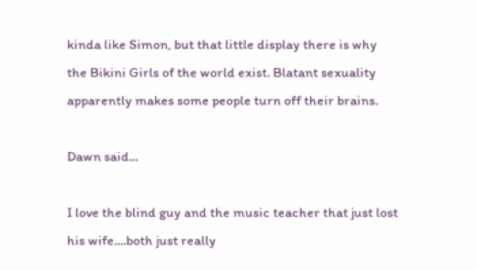kinda like Simon, but that little display there is why the Bikini Girls of the world exist. Blatant sexuality apparently makes some people turn off their brains.

Dawn said...

I love the blind guy and the music teacher that just lost his wife....both just really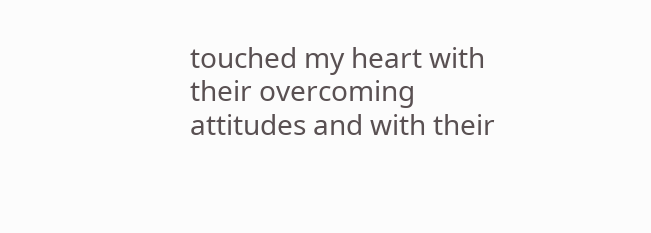touched my heart with their overcoming attitudes and with their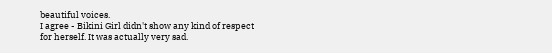beautiful voices.
I agree - Bikini Girl didn't show any kind of respect for herself. It was actually very sad.